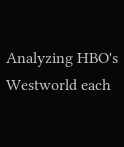Analyzing HBO's Westworld each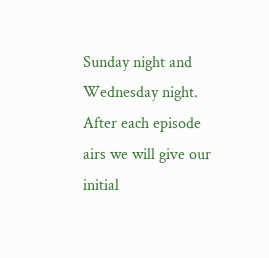Sunday night and Wednesday night. After each episode airs we will give our initial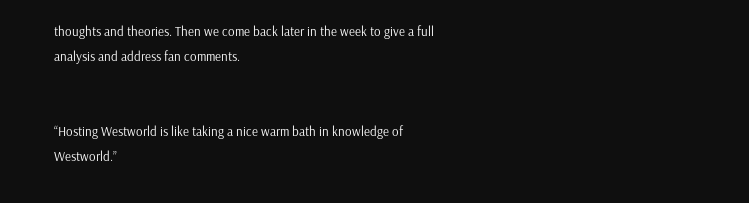thoughts and theories. Then we come back later in the week to give a full analysis and address fan comments.


“Hosting Westworld is like taking a nice warm bath in knowledge of Westworld.”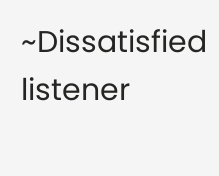~Dissatisfied listener